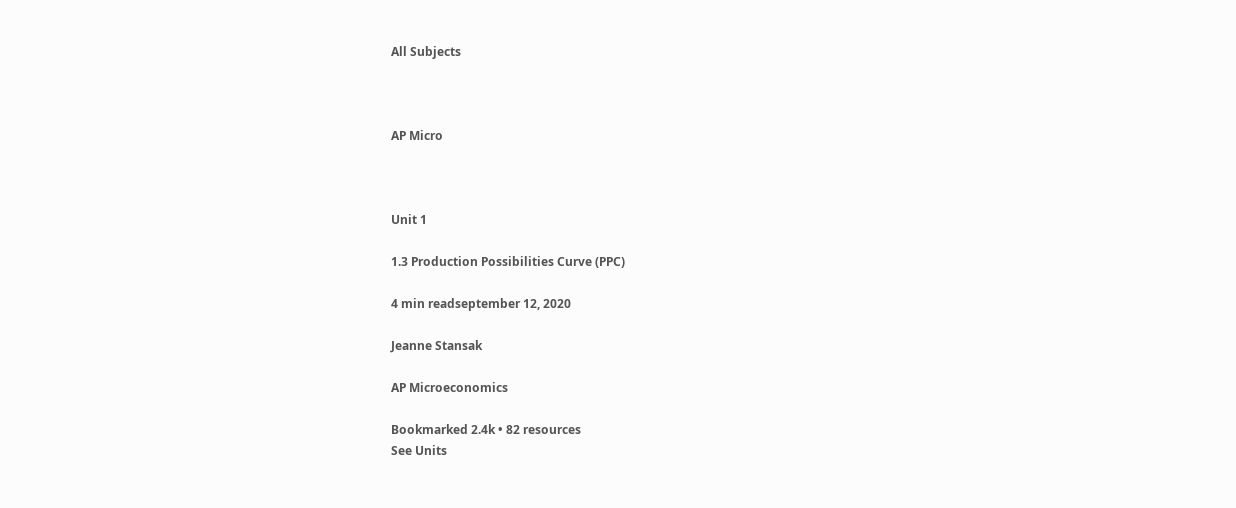All Subjects



AP Micro



Unit 1

1.3 Production Possibilities Curve (PPC)

4 min readseptember 12, 2020

Jeanne Stansak

AP Microeconomics

Bookmarked 2.4k • 82 resources
See Units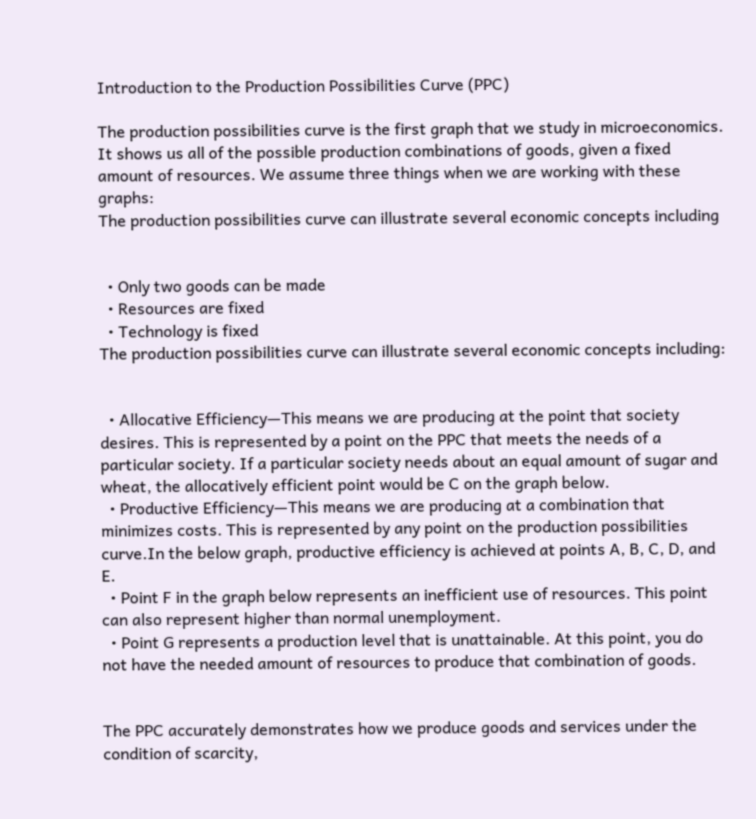Introduction to the Production Possibilities Curve (PPC)

The production possibilities curve is the first graph that we study in microeconomics. It shows us all of the possible production combinations of goods, given a fixed amount of resources. We assume three things when we are working with these graphs:
The production possibilities curve can illustrate several economic concepts including


  • Only two goods can be made
  • Resources are fixed
  • Technology is fixed
The production possibilities curve can illustrate several economic concepts including:


  • Allocative Efficiency—This means we are producing at the point that society desires. This is represented by a point on the PPC that meets the needs of a particular society. If a particular society needs about an equal amount of sugar and wheat, the allocatively efficient point would be C on the graph below.
  • Productive Efficiency—This means we are producing at a combination that minimizes costs. This is represented by any point on the production possibilities curve.In the below graph, productive efficiency is achieved at points A, B, C, D, and E.
  • Point F in the graph below represents an inefficient use of resources. This point can also represent higher than normal unemployment.
  • Point G represents a production level that is unattainable. At this point, you do not have the needed amount of resources to produce that combination of goods.


The PPC accurately demonstrates how we produce goods and services under the condition of scarcity,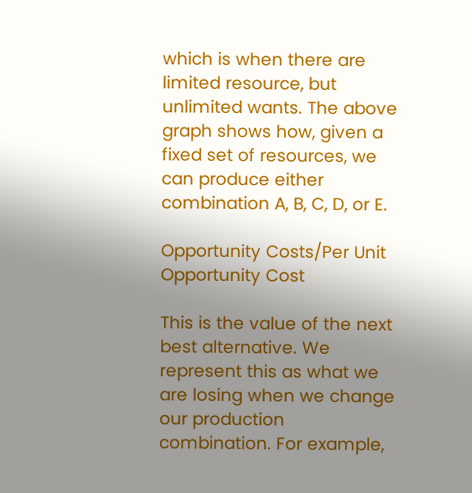which is when there are limited resource, but unlimited wants. The above graph shows how, given a fixed set of resources, we can produce either combination A, B, C, D, or E.

Opportunity Costs/Per Unit Opportunity Cost

This is the value of the next best alternative. We represent this as what we are losing when we change our production combination. For example,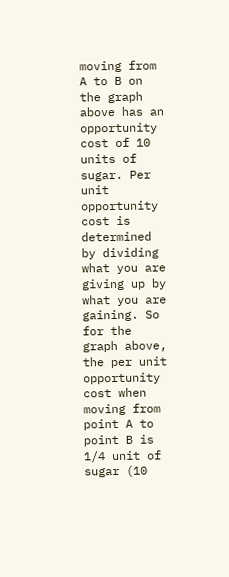moving from A to B on the graph above has an opportunity cost of 10 units of sugar. Per unit opportunity cost is determined by dividing what you are giving up by what you are gaining. So for the graph above, the per unit opportunity cost when moving from point A to point B is 1/4 unit of sugar (10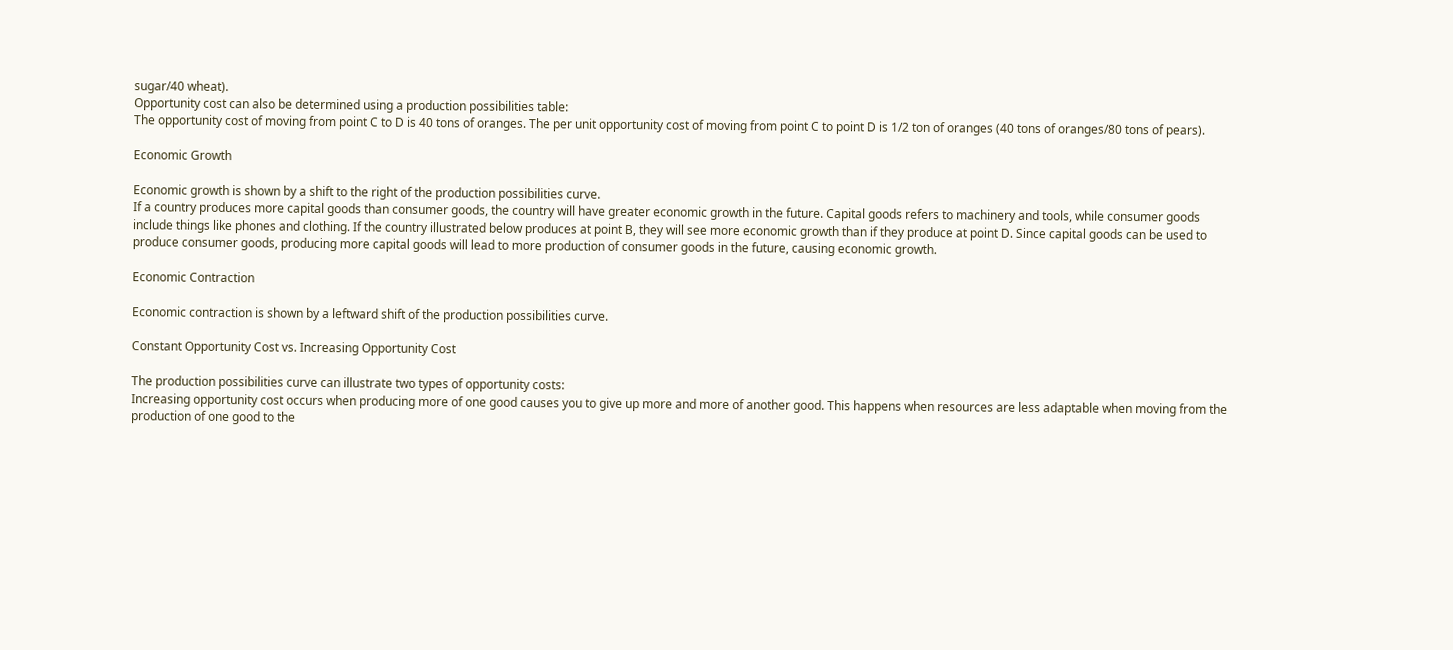sugar/40 wheat).
Opportunity cost can also be determined using a production possibilities table:
The opportunity cost of moving from point C to D is 40 tons of oranges. The per unit opportunity cost of moving from point C to point D is 1/2 ton of oranges (40 tons of oranges/80 tons of pears).

Economic Growth

Economic growth is shown by a shift to the right of the production possibilities curve.
If a country produces more capital goods than consumer goods, the country will have greater economic growth in the future. Capital goods refers to machinery and tools, while consumer goods include things like phones and clothing. If the country illustrated below produces at point B, they will see more economic growth than if they produce at point D. Since capital goods can be used to produce consumer goods, producing more capital goods will lead to more production of consumer goods in the future, causing economic growth.

Economic Contraction

Economic contraction is shown by a leftward shift of the production possibilities curve.

Constant Opportunity Cost vs. Increasing Opportunity Cost

The production possibilities curve can illustrate two types of opportunity costs:
Increasing opportunity cost occurs when producing more of one good causes you to give up more and more of another good. This happens when resources are less adaptable when moving from the production of one good to the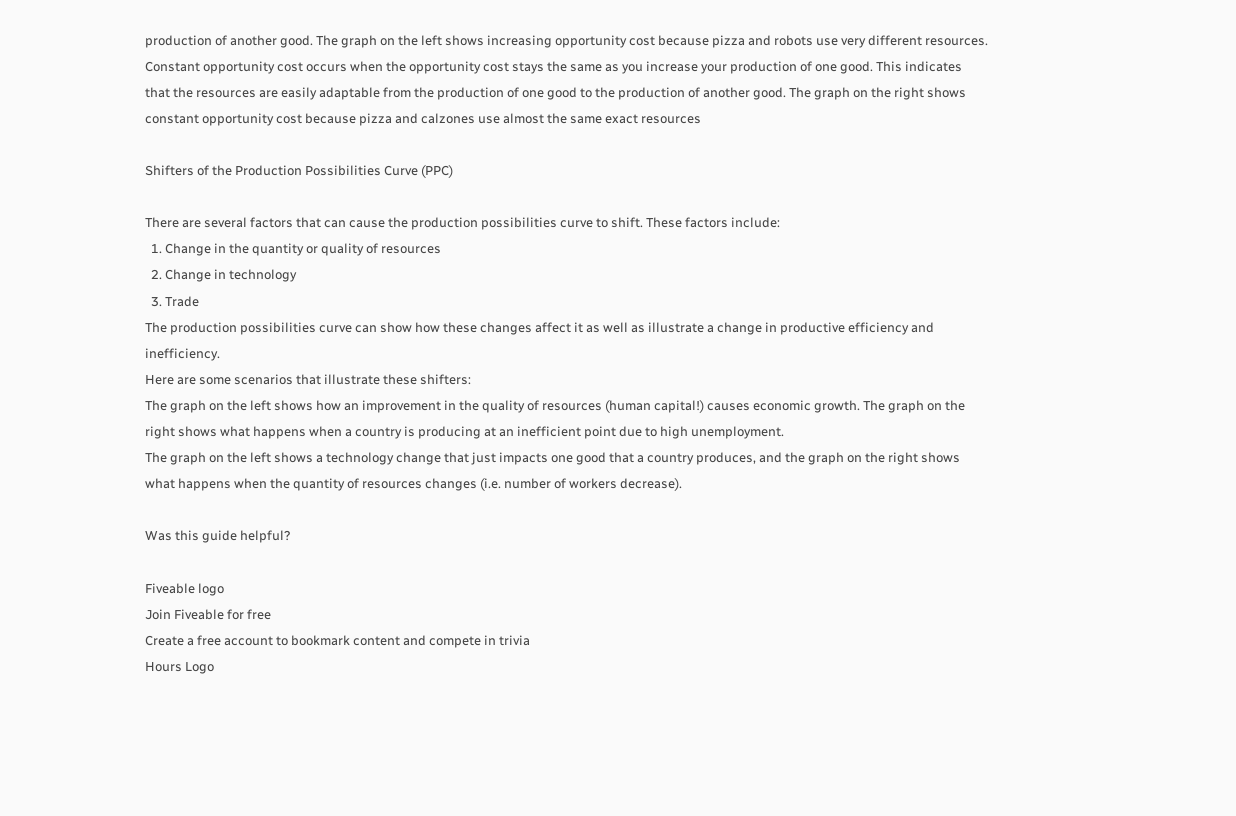production of another good. The graph on the left shows increasing opportunity cost because pizza and robots use very different resources.
Constant opportunity cost occurs when the opportunity cost stays the same as you increase your production of one good. This indicates that the resources are easily adaptable from the production of one good to the production of another good. The graph on the right shows constant opportunity cost because pizza and calzones use almost the same exact resources

Shifters of the Production Possibilities Curve (PPC)

There are several factors that can cause the production possibilities curve to shift. These factors include:
  1. Change in the quantity or quality of resources
  2. Change in technology
  3. Trade
The production possibilities curve can show how these changes affect it as well as illustrate a change in productive efficiency and inefficiency.
Here are some scenarios that illustrate these shifters:
The graph on the left shows how an improvement in the quality of resources (human capital!) causes economic growth. The graph on the right shows what happens when a country is producing at an inefficient point due to high unemployment.
The graph on the left shows a technology change that just impacts one good that a country produces, and the graph on the right shows what happens when the quantity of resources changes (i.e. number of workers decrease).

Was this guide helpful?

Fiveable logo
Join Fiveable for free
Create a free account to bookmark content and compete in trivia
Hours Logo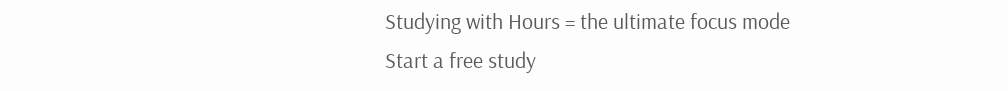Studying with Hours = the ultimate focus mode
Start a free study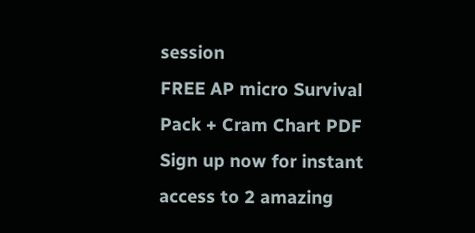session
FREE AP micro Survival Pack + Cram Chart PDF
Sign up now for instant access to 2 amazing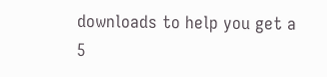downloads to help you get a 5